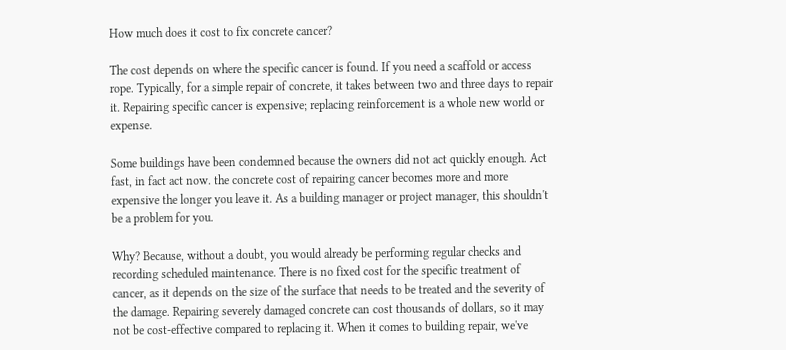How much does it cost to fix concrete cancer?

The cost depends on where the specific cancer is found. If you need a scaffold or access rope. Typically, for a simple repair of concrete, it takes between two and three days to repair it. Repairing specific cancer is expensive; replacing reinforcement is a whole new world or expense.

Some buildings have been condemned because the owners did not act quickly enough. Act fast, in fact act now. the concrete cost of repairing cancer becomes more and more expensive the longer you leave it. As a building manager or project manager, this shouldn't be a problem for you.

Why? Because, without a doubt, you would already be performing regular checks and recording scheduled maintenance. There is no fixed cost for the specific treatment of cancer, as it depends on the size of the surface that needs to be treated and the severity of the damage. Repairing severely damaged concrete can cost thousands of dollars, so it may not be cost-effective compared to replacing it. When it comes to building repair, we've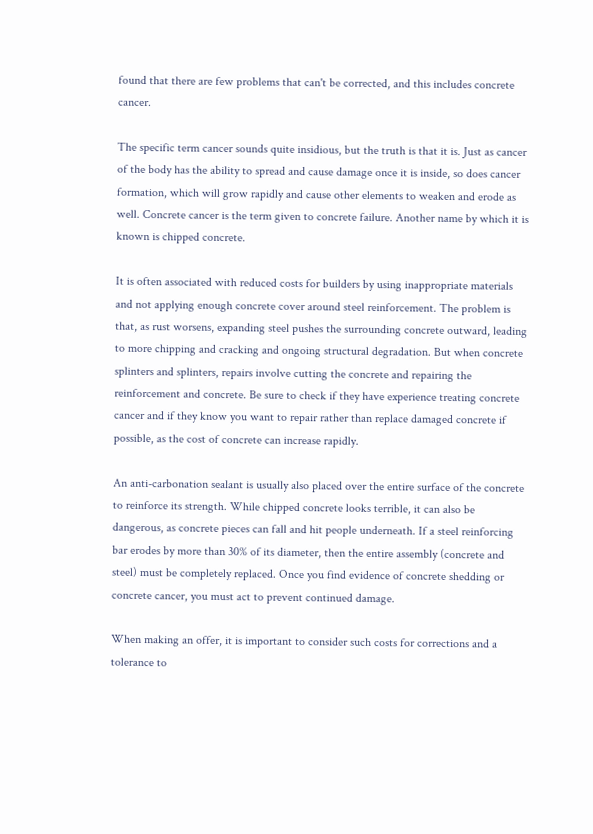found that there are few problems that can't be corrected, and this includes concrete cancer.

The specific term cancer sounds quite insidious, but the truth is that it is. Just as cancer of the body has the ability to spread and cause damage once it is inside, so does cancer formation, which will grow rapidly and cause other elements to weaken and erode as well. Concrete cancer is the term given to concrete failure. Another name by which it is known is chipped concrete.

It is often associated with reduced costs for builders by using inappropriate materials and not applying enough concrete cover around steel reinforcement. The problem is that, as rust worsens, expanding steel pushes the surrounding concrete outward, leading to more chipping and cracking and ongoing structural degradation. But when concrete splinters and splinters, repairs involve cutting the concrete and repairing the reinforcement and concrete. Be sure to check if they have experience treating concrete cancer and if they know you want to repair rather than replace damaged concrete if possible, as the cost of concrete can increase rapidly.

An anti-carbonation sealant is usually also placed over the entire surface of the concrete to reinforce its strength. While chipped concrete looks terrible, it can also be dangerous, as concrete pieces can fall and hit people underneath. If a steel reinforcing bar erodes by more than 30% of its diameter, then the entire assembly (concrete and steel) must be completely replaced. Once you find evidence of concrete shedding or concrete cancer, you must act to prevent continued damage.

When making an offer, it is important to consider such costs for corrections and a tolerance to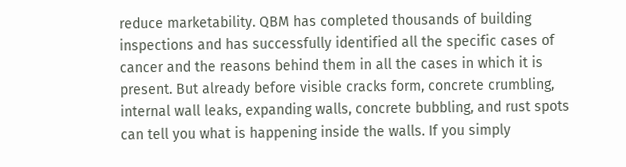reduce marketability. QBM has completed thousands of building inspections and has successfully identified all the specific cases of cancer and the reasons behind them in all the cases in which it is present. But already before visible cracks form, concrete crumbling, internal wall leaks, expanding walls, concrete bubbling, and rust spots can tell you what is happening inside the walls. If you simply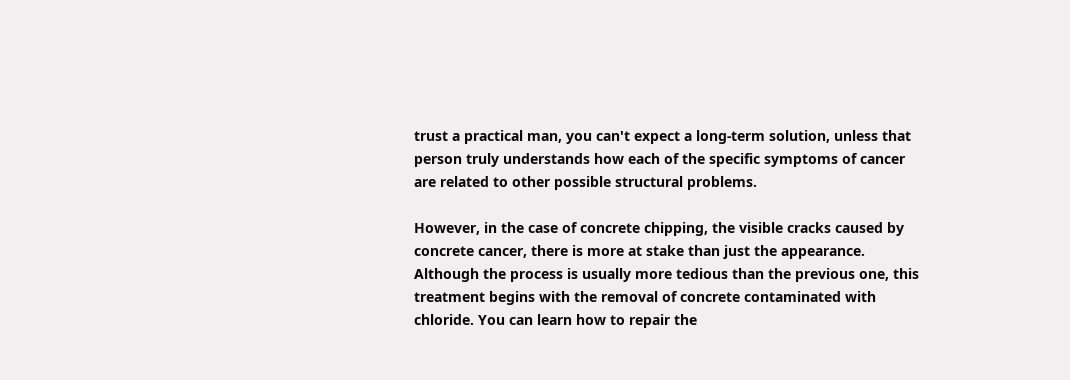trust a practical man, you can't expect a long-term solution, unless that person truly understands how each of the specific symptoms of cancer are related to other possible structural problems.

However, in the case of concrete chipping, the visible cracks caused by concrete cancer, there is more at stake than just the appearance. Although the process is usually more tedious than the previous one, this treatment begins with the removal of concrete contaminated with chloride. You can learn how to repair the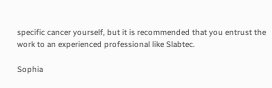specific cancer yourself, but it is recommended that you entrust the work to an experienced professional like Slabtec.

Sophia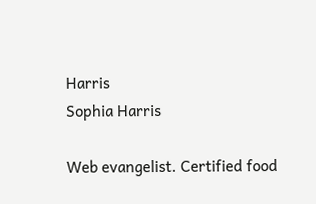Harris
Sophia Harris

Web evangelist. Certified food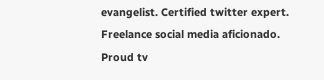evangelist. Certified twitter expert. Freelance social media aficionado. Proud tv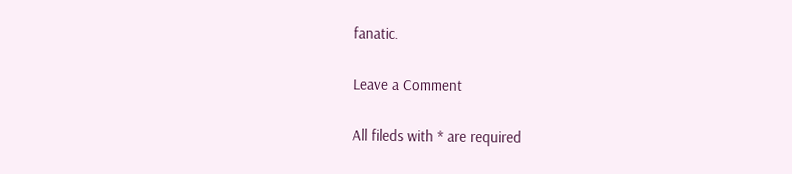fanatic.

Leave a Comment

All fileds with * are required